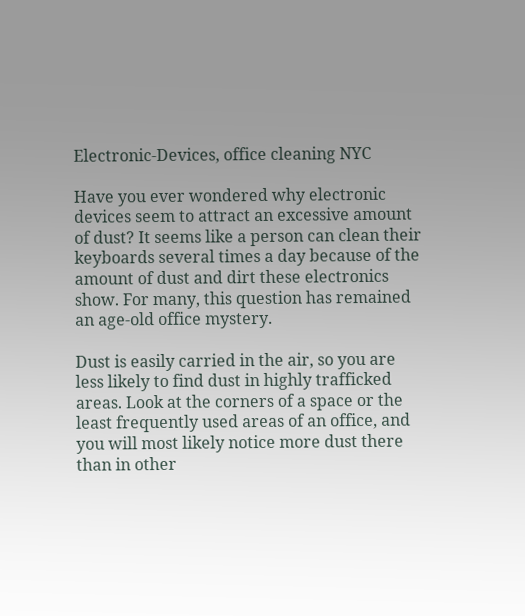Electronic-Devices, office cleaning NYC

Have you ever wondered why electronic devices seem to attract an excessive amount of dust? It seems like a person can clean their keyboards several times a day because of the amount of dust and dirt these electronics show. For many, this question has remained an age-old office mystery.

Dust is easily carried in the air, so you are less likely to find dust in highly trafficked areas. Look at the corners of a space or the least frequently used areas of an office, and you will most likely notice more dust there than in other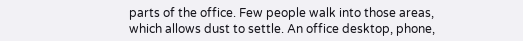parts of the office. Few people walk into those areas, which allows dust to settle. An office desktop, phone,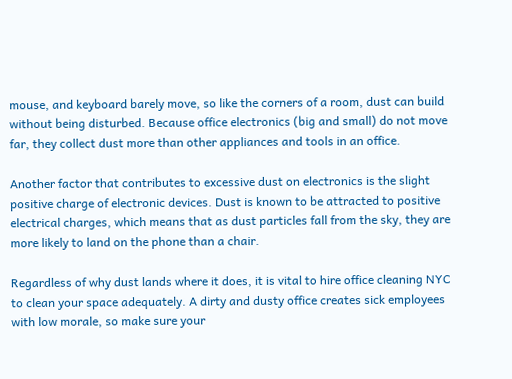mouse, and keyboard barely move, so like the corners of a room, dust can build without being disturbed. Because office electronics (big and small) do not move far, they collect dust more than other appliances and tools in an office.

Another factor that contributes to excessive dust on electronics is the slight positive charge of electronic devices. Dust is known to be attracted to positive electrical charges, which means that as dust particles fall from the sky, they are more likely to land on the phone than a chair.

Regardless of why dust lands where it does, it is vital to hire office cleaning NYC to clean your space adequately. A dirty and dusty office creates sick employees with low morale, so make sure your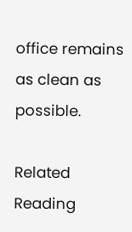office remains as clean as possible.

Related Reading